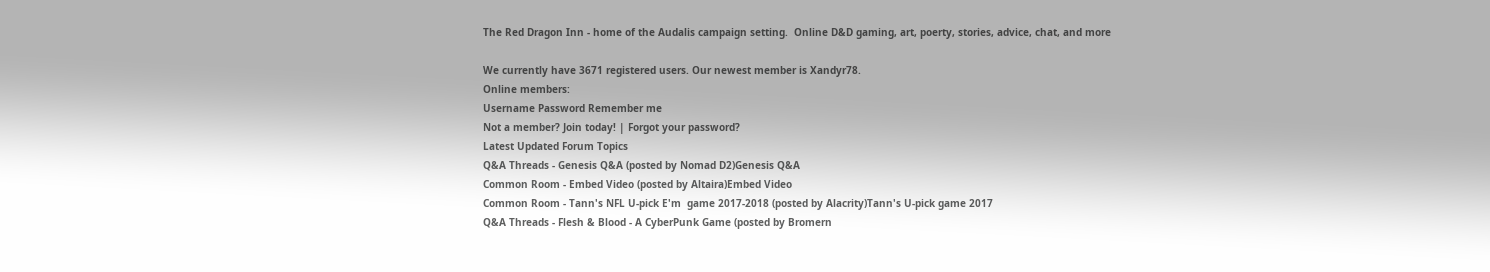The Red Dragon Inn - home of the Audalis campaign setting.  Online D&D gaming, art, poerty, stories, advice, chat, and more

We currently have 3671 registered users. Our newest member is Xandyr78.
Online members:
Username Password Remember me
Not a member? Join today! | Forgot your password?
Latest Updated Forum Topics
Q&A Threads - Genesis Q&A (posted by Nomad D2)Genesis Q&A
Common Room - Embed Video (posted by Altaira)Embed Video
Common Room - Tann's NFL U-pick E'm  game 2017-2018 (posted by Alacrity)Tann's U-pick game 2017
Q&A Threads - Flesh & Blood - A CyberPunk Game (posted by Bromern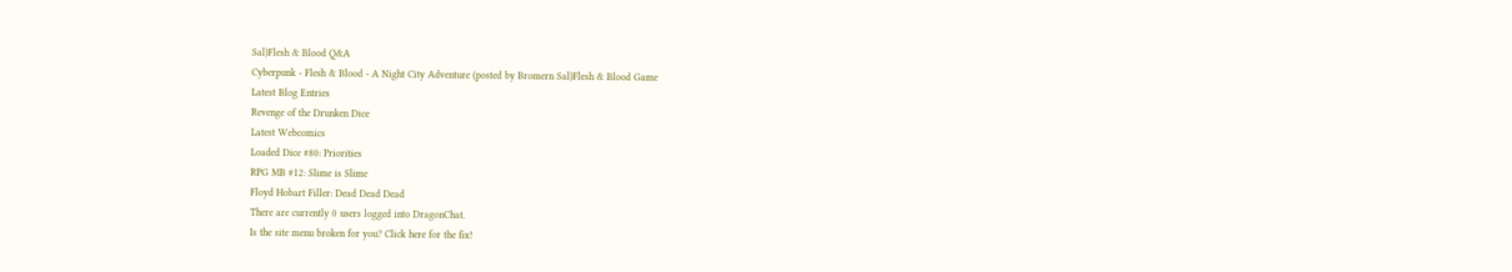Sal)Flesh & Blood Q&A
Cyberpunk - Flesh & Blood - A Night City Adventure (posted by Bromern Sal)Flesh & Blood Game
Latest Blog Entries
Revenge of the Drunken Dice
Latest Webcomics
Loaded Dice #80: Priorities
RPG MB #12: Slime is Slime
Floyd Hobart Filler: Dead Dead Dead
There are currently 0 users logged into DragonChat.
Is the site menu broken for you? Click here for the fix!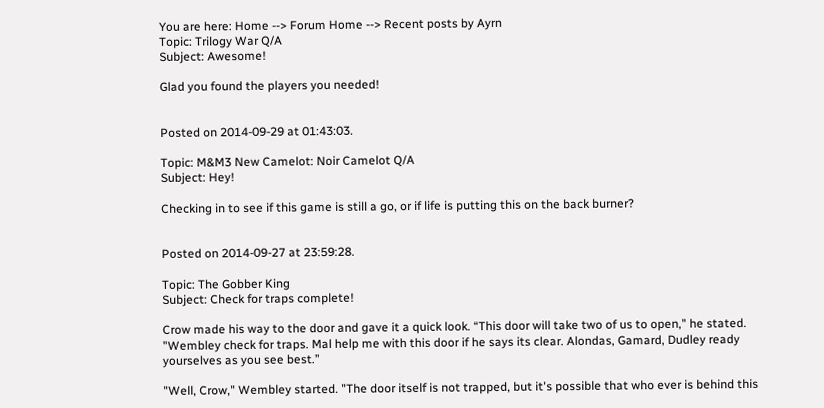You are here: Home --> Forum Home --> Recent posts by Ayrn
Topic: Trilogy War Q/A
Subject: Awesome!

Glad you found the players you needed!


Posted on 2014-09-29 at 01:43:03.

Topic: M&M3 New Camelot: Noir Camelot Q/A
Subject: Hey!

Checking in to see if this game is still a go, or if life is putting this on the back burner?


Posted on 2014-09-27 at 23:59:28.

Topic: The Gobber King
Subject: Check for traps complete!

Crow made his way to the door and gave it a quick look. “This door will take two of us to open," he stated. "Wembley check for traps. Mal help me with this door if he says its clear. Alondas, Gamard, Dudley ready yourselves as you see best.”

"Well, Crow," Wembley started. "The door itself is not trapped, but it's possible that who ever is behind this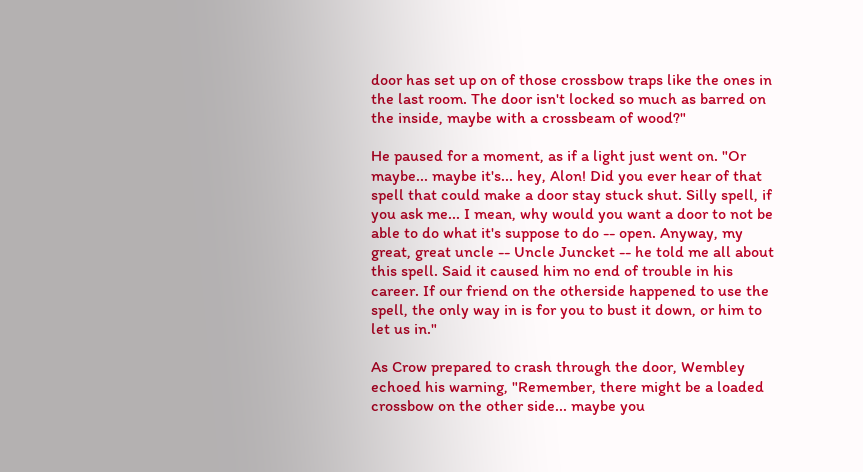door has set up on of those crossbow traps like the ones in the last room. The door isn't locked so much as barred on the inside, maybe with a crossbeam of wood?"

He paused for a moment, as if a light just went on. "Or maybe... maybe it's... hey, Alon! Did you ever hear of that spell that could make a door stay stuck shut. Silly spell, if you ask me... I mean, why would you want a door to not be able to do what it's suppose to do -- open. Anyway, my great, great uncle -- Uncle Juncket -- he told me all about this spell. Said it caused him no end of trouble in his career. If our friend on the otherside happened to use the spell, the only way in is for you to bust it down, or him to let us in."

As Crow prepared to crash through the door, Wembley echoed his warning, "Remember, there might be a loaded crossbow on the other side... maybe you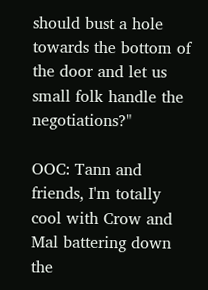should bust a hole towards the bottom of the door and let us small folk handle the negotiations?"

OOC: Tann and friends, I'm totally cool with Crow and Mal battering down the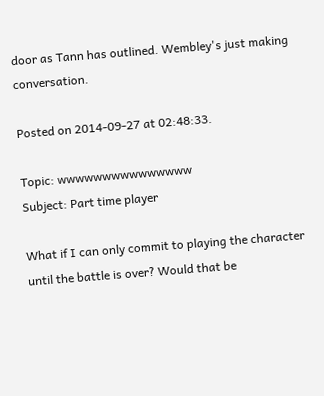door as Tann has outlined. Wembley's just making conversation.

Posted on 2014-09-27 at 02:48:33.

Topic: wwwwwwwwwwwwwww
Subject: Part time player

What if I can only commit to playing the character until the battle is over? Would that be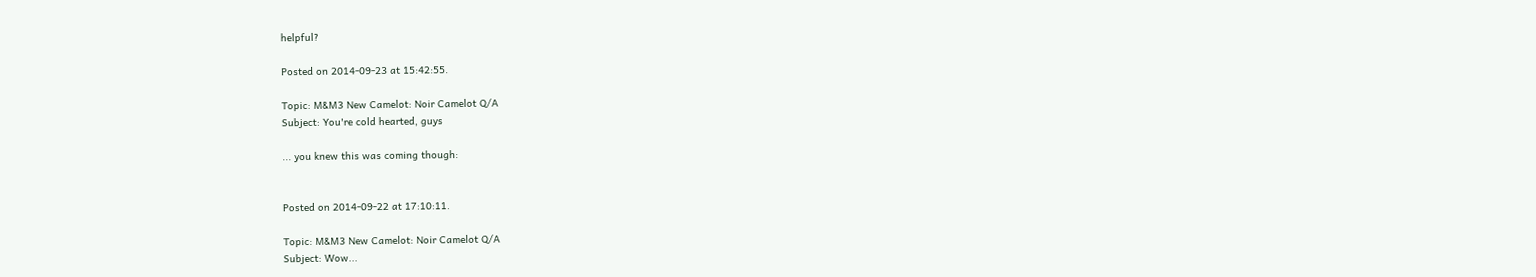helpful?

Posted on 2014-09-23 at 15:42:55.

Topic: M&M3 New Camelot: Noir Camelot Q/A
Subject: You're cold hearted, guys

... you knew this was coming though:


Posted on 2014-09-22 at 17:10:11.

Topic: M&M3 New Camelot: Noir Camelot Q/A
Subject: Wow...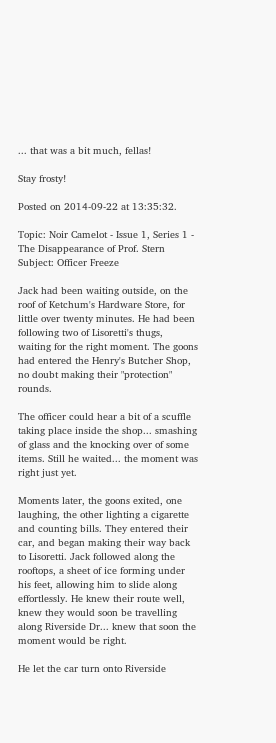... that was a bit much, fellas!

Stay frosty!

Posted on 2014-09-22 at 13:35:32.

Topic: Noir Camelot - Issue 1, Series 1 - The Disappearance of Prof. Stern
Subject: Officer Freeze

Jack had been waiting outside, on the roof of Ketchum's Hardware Store, for little over twenty minutes. He had been following two of Lisoretti's thugs, waiting for the right moment. The goons had entered the Henry's Butcher Shop, no doubt making their "protection" rounds.

The officer could hear a bit of a scuffle taking place inside the shop... smashing of glass and the knocking over of some items. Still he waited... the moment was right just yet.

Moments later, the goons exited, one laughing, the other lighting a cigarette and counting bills. They entered their car, and began making their way back to Lisoretti. Jack followed along the rooftops, a sheet of ice forming under his feet, allowing him to slide along effortlessly. He knew their route well, knew they would soon be travelling along Riverside Dr... knew that soon the moment would be right.

He let the car turn onto Riverside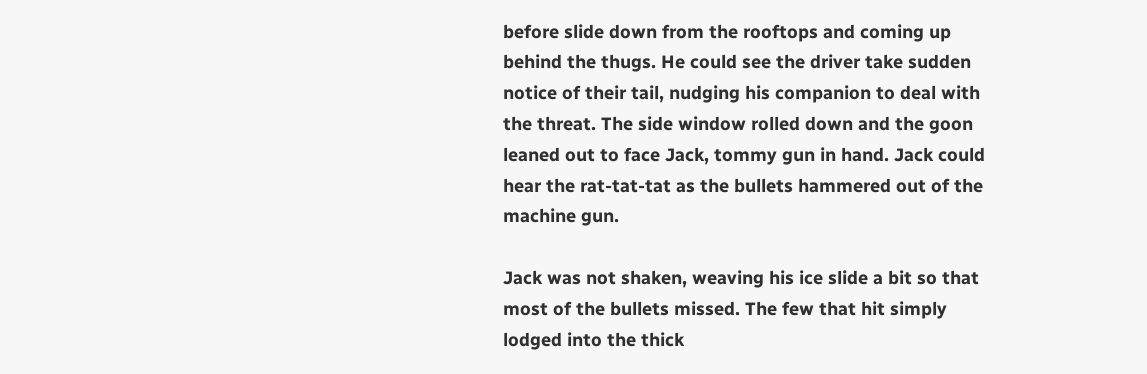before slide down from the rooftops and coming up behind the thugs. He could see the driver take sudden notice of their tail, nudging his companion to deal with the threat. The side window rolled down and the goon leaned out to face Jack, tommy gun in hand. Jack could hear the rat-tat-tat as the bullets hammered out of the machine gun.

Jack was not shaken, weaving his ice slide a bit so that most of the bullets missed. The few that hit simply lodged into the thick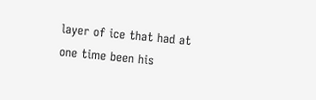layer of ice that had at one time been his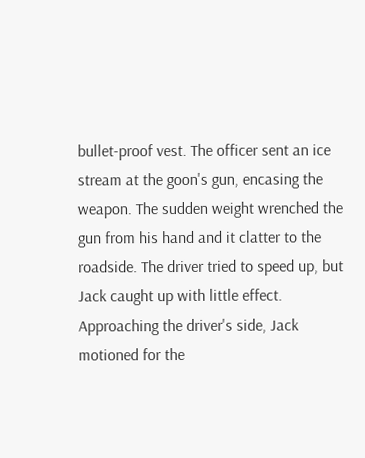bullet-proof vest. The officer sent an ice stream at the goon's gun, encasing the weapon. The sudden weight wrenched the gun from his hand and it clatter to the roadside. The driver tried to speed up, but Jack caught up with little effect. Approaching the driver's side, Jack motioned for the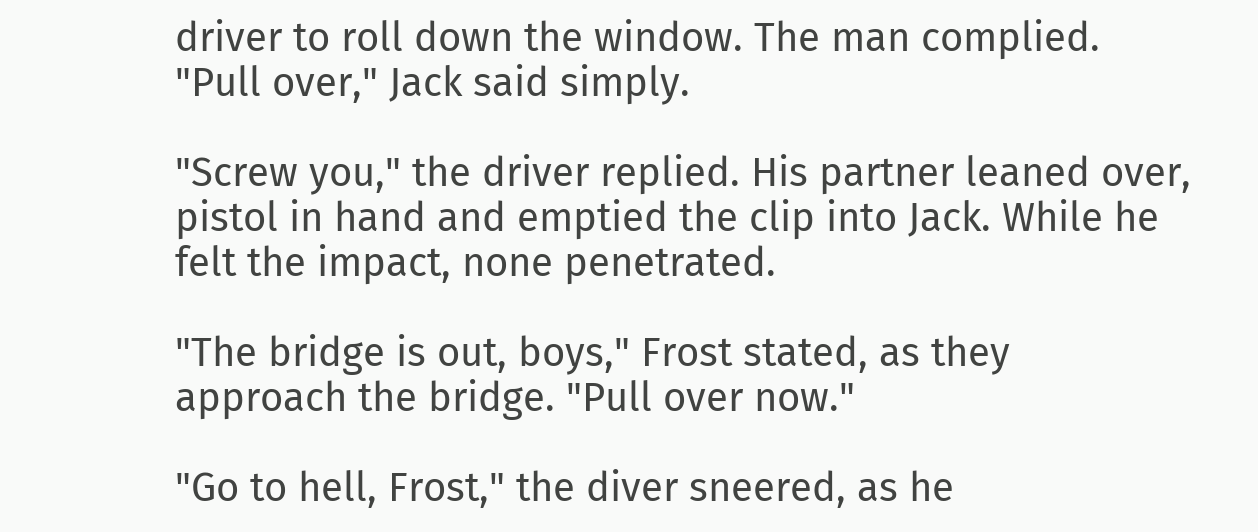driver to roll down the window. The man complied. "Pull over," Jack said simply.

"Screw you," the driver replied. His partner leaned over, pistol in hand and emptied the clip into Jack. While he felt the impact, none penetrated.

"The bridge is out, boys," Frost stated, as they approach the bridge. "Pull over now."

"Go to hell, Frost," the diver sneered, as he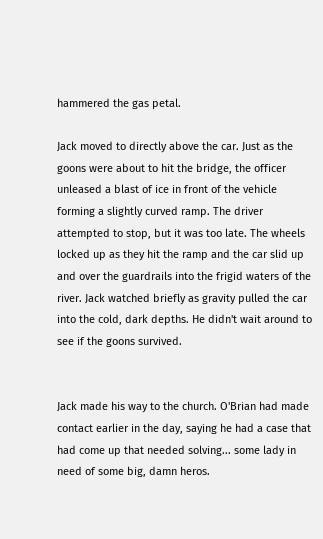hammered the gas petal.

Jack moved to directly above the car. Just as the goons were about to hit the bridge, the officer unleased a blast of ice in front of the vehicle forming a slightly curved ramp. The driver attempted to stop, but it was too late. The wheels locked up as they hit the ramp and the car slid up and over the guardrails into the frigid waters of the river. Jack watched briefly as gravity pulled the car into the cold, dark depths. He didn't wait around to see if the goons survived.


Jack made his way to the church. O'Brian had made contact earlier in the day, saying he had a case that had come up that needed solving... some lady in need of some big, damn heros.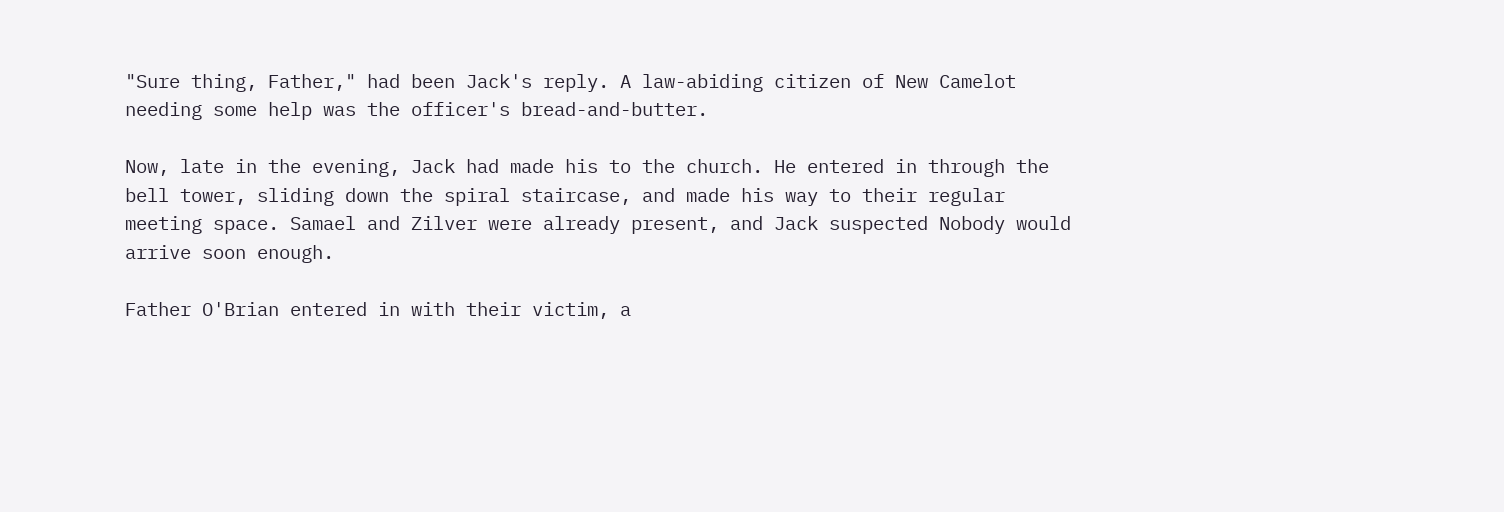"Sure thing, Father," had been Jack's reply. A law-abiding citizen of New Camelot needing some help was the officer's bread-and-butter.

Now, late in the evening, Jack had made his to the church. He entered in through the bell tower, sliding down the spiral staircase, and made his way to their regular meeting space. Samael and Zilver were already present, and Jack suspected Nobody would arrive soon enough.

Father O'Brian entered in with their victim, a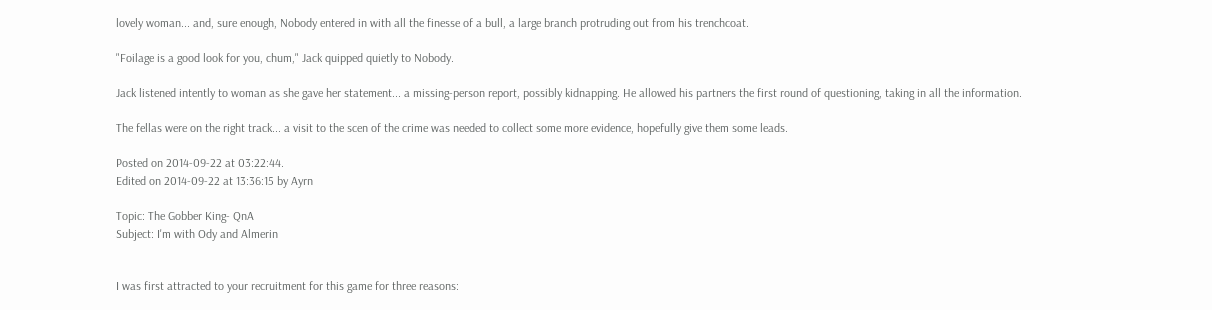lovely woman... and, sure enough, Nobody entered in with all the finesse of a bull, a large branch protruding out from his trenchcoat.

"Foilage is a good look for you, chum," Jack quipped quietly to Nobody.

Jack listened intently to woman as she gave her statement... a missing-person report, possibly kidnapping. He allowed his partners the first round of questioning, taking in all the information.

The fellas were on the right track... a visit to the scen of the crime was needed to collect some more evidence, hopefully give them some leads.

Posted on 2014-09-22 at 03:22:44.
Edited on 2014-09-22 at 13:36:15 by Ayrn

Topic: The Gobber King- QnA
Subject: I'm with Ody and Almerin


I was first attracted to your recruitment for this game for three reasons: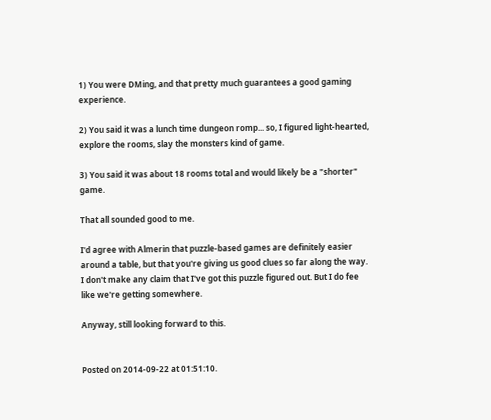1) You were DMing, and that pretty much guarantees a good gaming experience.

2) You said it was a lunch time dungeon romp... so, I figured light-hearted, explore the rooms, slay the monsters kind of game.

3) You said it was about 18 rooms total and would likely be a "shorter" game.

That all sounded good to me.

I'd agree with Almerin that puzzle-based games are definitely easier around a table, but that you're giving us good clues so far along the way. I don't make any claim that I've got this puzzle figured out. But I do fee like we're getting somewhere.

Anyway, still looking forward to this.


Posted on 2014-09-22 at 01:51:10.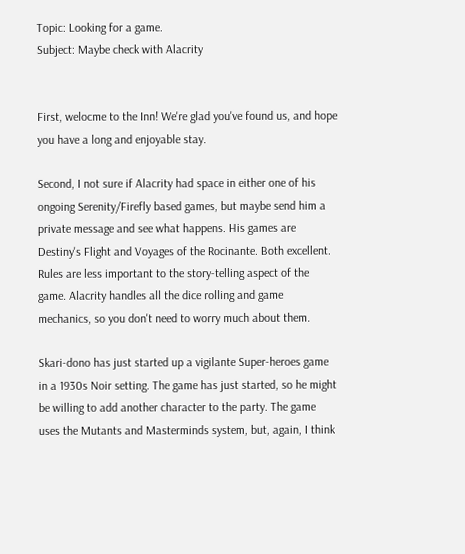Topic: Looking for a game.
Subject: Maybe check with Alacrity


First, welocme to the Inn! We're glad you've found us, and hope you have a long and enjoyable stay.

Second, I not sure if Alacrity had space in either one of his ongoing Serenity/Firefly based games, but maybe send him a private message and see what happens. His games are Destiny's Flight and Voyages of the Rocinante. Both excellent. Rules are less important to the story-telling aspect of the game. Alacrity handles all the dice rolling and game mechanics, so you don't need to worry much about them.

Skari-dono has just started up a vigilante Super-heroes game in a 1930s Noir setting. The game has just started, so he might be willing to add another character to the party. The game uses the Mutants and Masterminds system, but, again, I think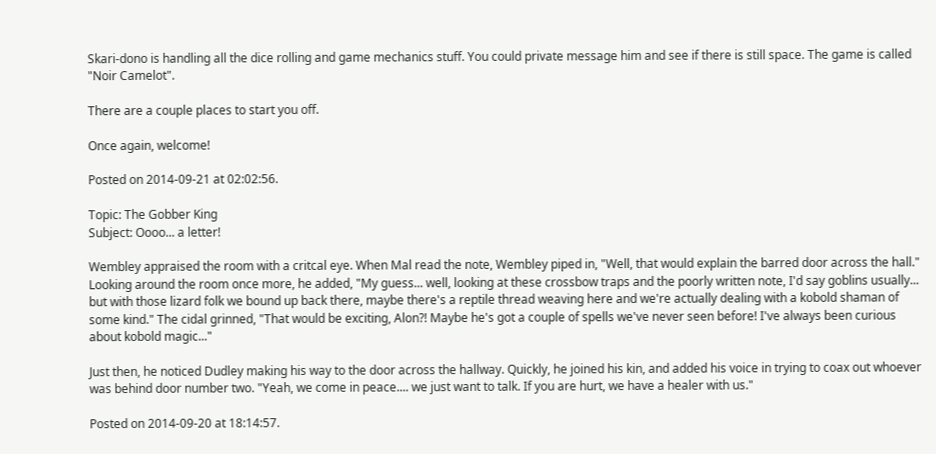Skari-dono is handling all the dice rolling and game mechanics stuff. You could private message him and see if there is still space. The game is called "Noir Camelot".

There are a couple places to start you off.

Once again, welcome!

Posted on 2014-09-21 at 02:02:56.

Topic: The Gobber King
Subject: Oooo... a letter!

Wembley appraised the room with a critcal eye. When Mal read the note, Wembley piped in, "Well, that would explain the barred door across the hall." Looking around the room once more, he added, "My guess... well, looking at these crossbow traps and the poorly written note, I'd say goblins usually... but with those lizard folk we bound up back there, maybe there's a reptile thread weaving here and we're actually dealing with a kobold shaman of some kind." The cidal grinned, "That would be exciting, Alon?! Maybe he's got a couple of spells we've never seen before! I've always been curious about kobold magic..."

Just then, he noticed Dudley making his way to the door across the hallway. Quickly, he joined his kin, and added his voice in trying to coax out whoever was behind door number two. "Yeah, we come in peace.... we just want to talk. If you are hurt, we have a healer with us."

Posted on 2014-09-20 at 18:14:57.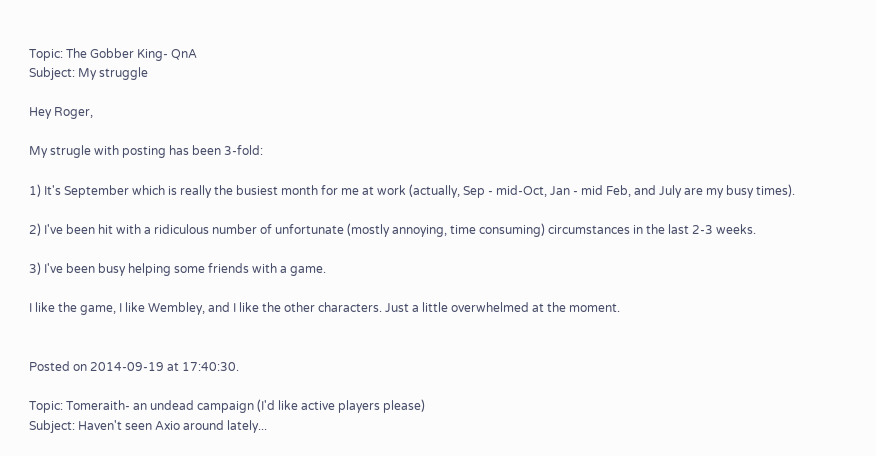Topic: The Gobber King- QnA
Subject: My struggle

Hey Roger,

My strugle with posting has been 3-fold:

1) It's September which is really the busiest month for me at work (actually, Sep - mid-Oct, Jan - mid Feb, and July are my busy times).

2) I've been hit with a ridiculous number of unfortunate (mostly annoying, time consuming) circumstances in the last 2-3 weeks.

3) I've been busy helping some friends with a game.

I like the game, I like Wembley, and I like the other characters. Just a little overwhelmed at the moment.


Posted on 2014-09-19 at 17:40:30.

Topic: Tomeraith- an undead campaign (I'd like active players please)
Subject: Haven't seen Axio around lately...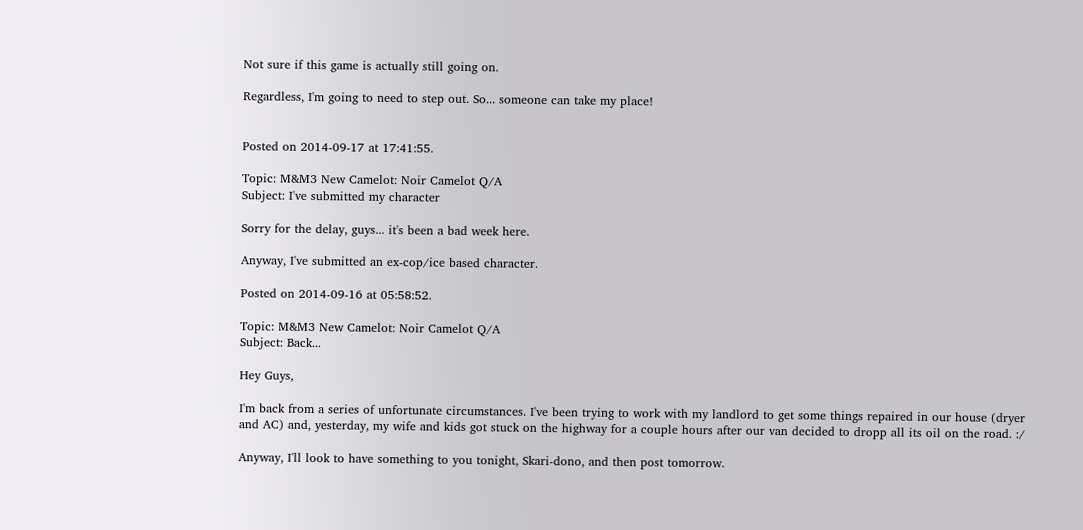Not sure if this game is actually still going on.

Regardless, I'm going to need to step out. So... someone can take my place!


Posted on 2014-09-17 at 17:41:55.

Topic: M&M3 New Camelot: Noir Camelot Q/A
Subject: I've submitted my character

Sorry for the delay, guys... it's been a bad week here.

Anyway, I've submitted an ex-cop/ice based character.

Posted on 2014-09-16 at 05:58:52.

Topic: M&M3 New Camelot: Noir Camelot Q/A
Subject: Back...

Hey Guys,

I'm back from a series of unfortunate circumstances. I've been trying to work with my landlord to get some things repaired in our house (dryer and AC) and, yesterday, my wife and kids got stuck on the highway for a couple hours after our van decided to dropp all its oil on the road. :/

Anyway, I'll look to have something to you tonight, Skari-dono, and then post tomorrow.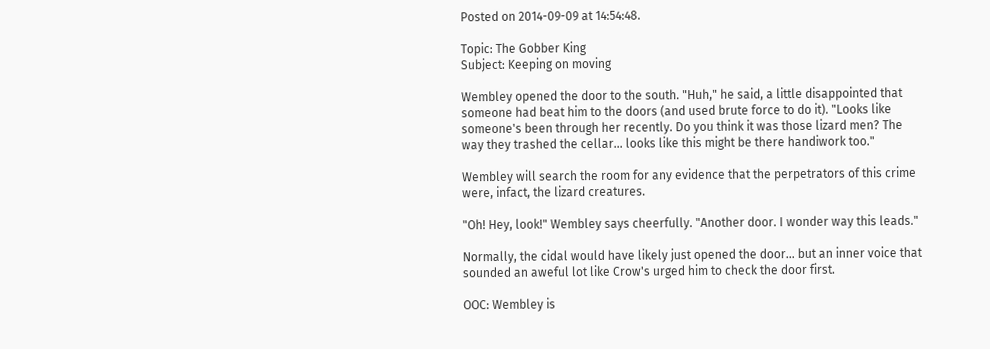Posted on 2014-09-09 at 14:54:48.

Topic: The Gobber King
Subject: Keeping on moving

Wembley opened the door to the south. "Huh," he said, a little disappointed that someone had beat him to the doors (and used brute force to do it). "Looks like someone's been through her recently. Do you think it was those lizard men? The way they trashed the cellar... looks like this might be there handiwork too."

Wembley will search the room for any evidence that the perpetrators of this crime were, infact, the lizard creatures.

"Oh! Hey, look!" Wembley says cheerfully. "Another door. I wonder way this leads."

Normally, the cidal would have likely just opened the door... but an inner voice that sounded an aweful lot like Crow's urged him to check the door first.

OOC: Wembley is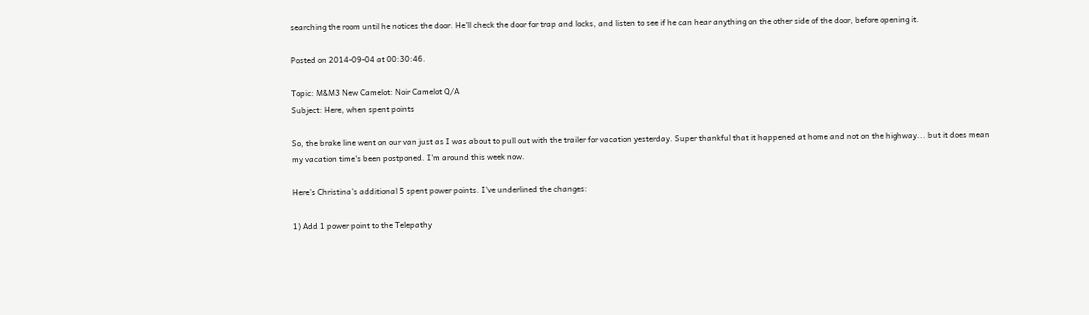searching the room until he notices the door. He'll check the door for trap and locks, and listen to see if he can hear anything on the other side of the door, before opening it.

Posted on 2014-09-04 at 00:30:46.

Topic: M&M3 New Camelot: Noir Camelot Q/A
Subject: Here, when spent points

So, the brake line went on our van just as I was about to pull out with the trailer for vacation yesterday. Super thankful that it happened at home and not on the highway... but it does mean my vacation time's been postponed. I'm around this week now.

Here’s Christina’s additional 5 spent power points. I've underlined the changes:

1) Add 1 power point to the Telepathy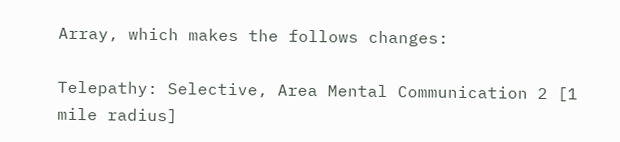Array, which makes the follows changes:

Telepathy: Selective, Area Mental Communication 2 [1 mile radius]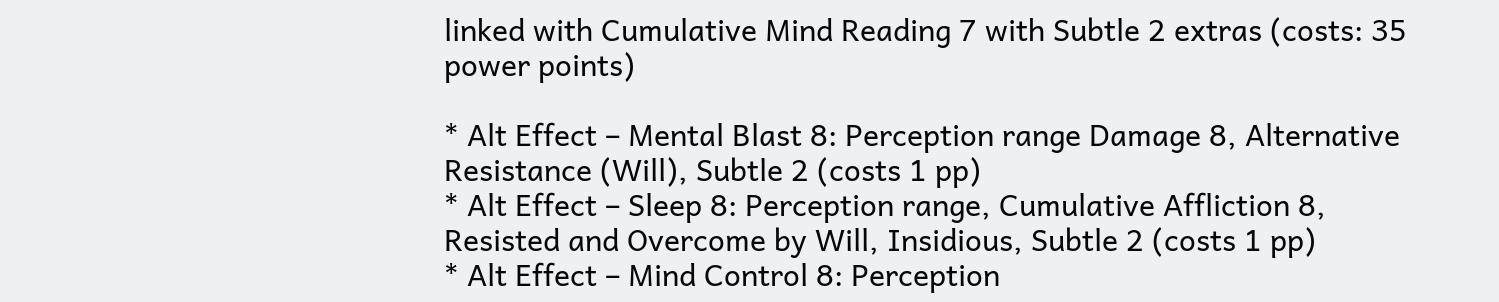linked with Cumulative Mind Reading 7 with Subtle 2 extras (costs: 35 power points)

* Alt Effect – Mental Blast 8: Perception range Damage 8, Alternative Resistance (Will), Subtle 2 (costs 1 pp)
* Alt Effect – Sleep 8: Perception range, Cumulative Affliction 8, Resisted and Overcome by Will, Insidious, Subtle 2 (costs 1 pp)
* Alt Effect – Mind Control 8: Perception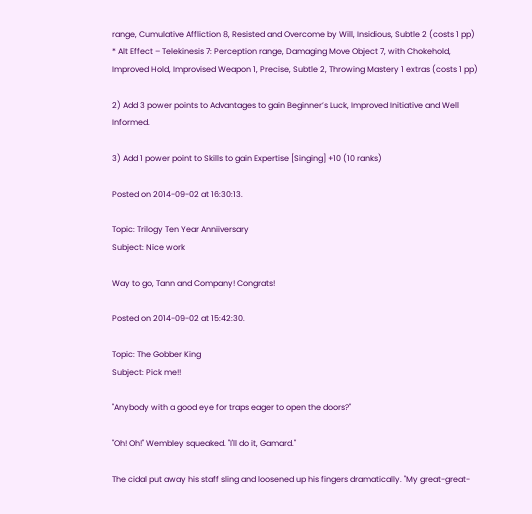range, Cumulative Affliction 8, Resisted and Overcome by Will, Insidious, Subtle 2 (costs 1 pp)
* Alt Effect – Telekinesis 7: Perception range, Damaging Move Object 7, with Chokehold, Improved Hold, Improvised Weapon 1, Precise, Subtle 2, Throwing Mastery 1 extras (costs 1 pp)

2) Add 3 power points to Advantages to gain Beginner’s Luck, Improved Initiative and Well Informed.

3) Add 1 power point to Skills to gain Expertise [Singing] +10 (10 ranks)

Posted on 2014-09-02 at 16:30:13.

Topic: Trilogy Ten Year Anniiversary
Subject: Nice work

Way to go, Tann and Company! Congrats!

Posted on 2014-09-02 at 15:42:30.

Topic: The Gobber King
Subject: Pick me!!

"Anybody with a good eye for traps eager to open the doors?"

"Oh! Oh!" Wembley squeaked. "I'll do it, Gamard."

The cidal put away his staff sling and loosened up his fingers dramatically. "My great-great-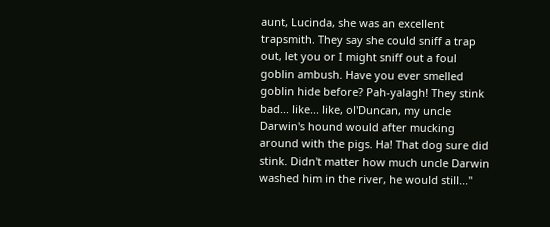aunt, Lucinda, she was an excellent trapsmith. They say she could sniff a trap out, let you or I might sniff out a foul goblin ambush. Have you ever smelled goblin hide before? Pah-yalagh! They stink bad... like... like, ol'Duncan, my uncle Darwin's hound would after mucking around with the pigs. Ha! That dog sure did stink. Didn't matter how much uncle Darwin washed him in the river, he would still..."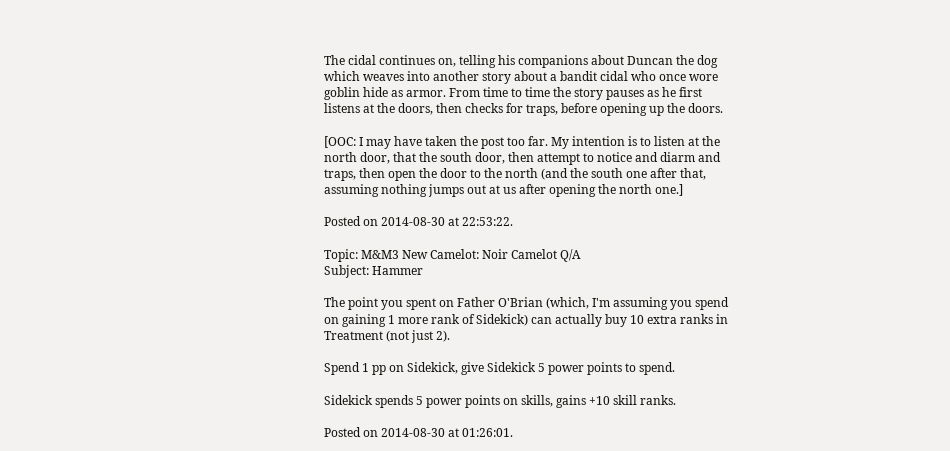The cidal continues on, telling his companions about Duncan the dog which weaves into another story about a bandit cidal who once wore goblin hide as armor. From time to time the story pauses as he first listens at the doors, then checks for traps, before opening up the doors.

[OOC: I may have taken the post too far. My intention is to listen at the north door, that the south door, then attempt to notice and diarm and traps, then open the door to the north (and the south one after that, assuming nothing jumps out at us after opening the north one.]

Posted on 2014-08-30 at 22:53:22.

Topic: M&M3 New Camelot: Noir Camelot Q/A
Subject: Hammer

The point you spent on Father O'Brian (which, I'm assuming you spend on gaining 1 more rank of Sidekick) can actually buy 10 extra ranks in Treatment (not just 2).

Spend 1 pp on Sidekick, give Sidekick 5 power points to spend.

Sidekick spends 5 power points on skills, gains +10 skill ranks.

Posted on 2014-08-30 at 01:26:01.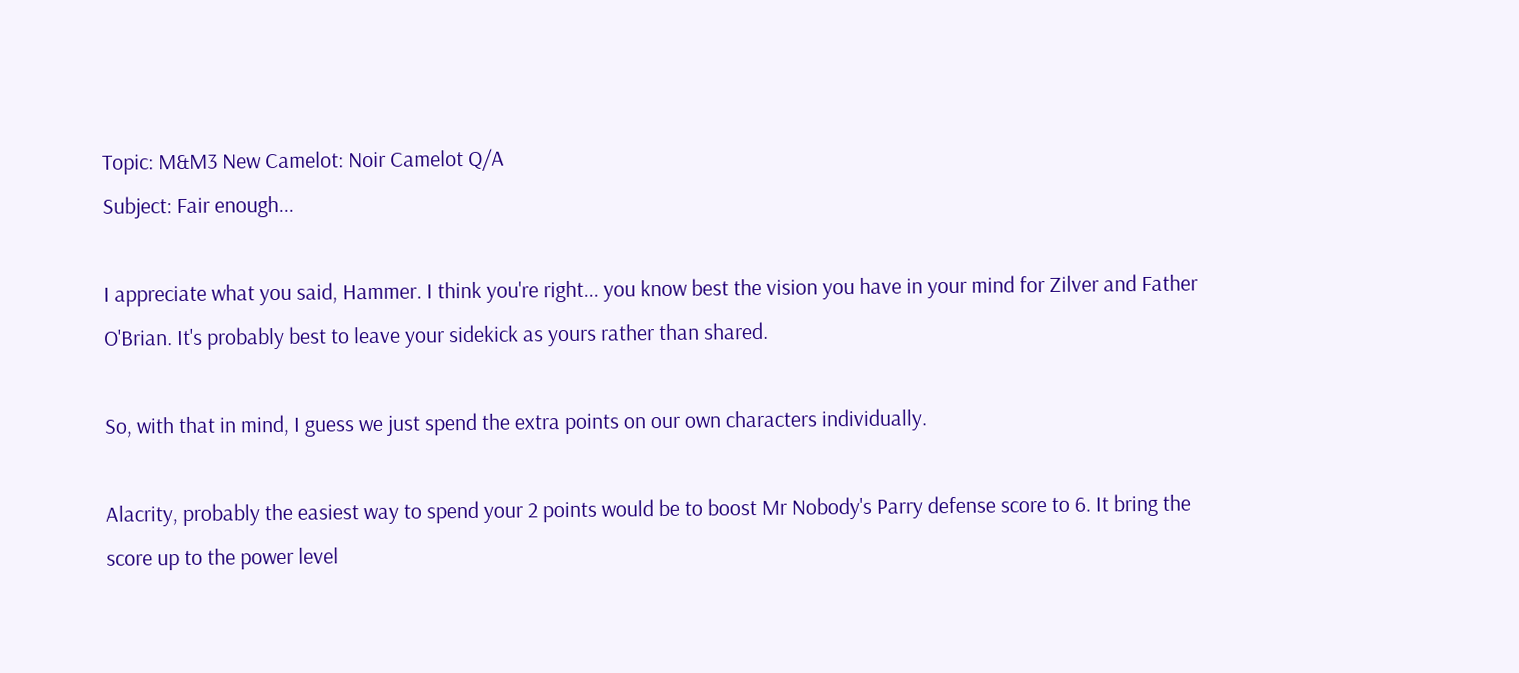Topic: M&M3 New Camelot: Noir Camelot Q/A
Subject: Fair enough...

I appreciate what you said, Hammer. I think you're right... you know best the vision you have in your mind for Zilver and Father O'Brian. It's probably best to leave your sidekick as yours rather than shared.

So, with that in mind, I guess we just spend the extra points on our own characters individually.

Alacrity, probably the easiest way to spend your 2 points would be to boost Mr Nobody's Parry defense score to 6. It bring the score up to the power level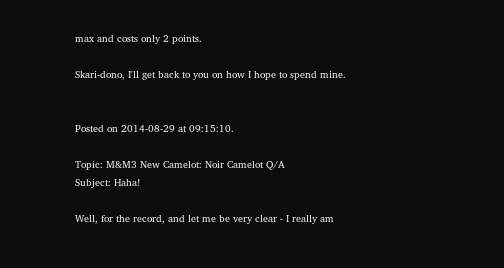max and costs only 2 points.

Skari-dono, I'll get back to you on how I hope to spend mine.


Posted on 2014-08-29 at 09:15:10.

Topic: M&M3 New Camelot: Noir Camelot Q/A
Subject: Haha!

Well, for the record, and let me be very clear - I really am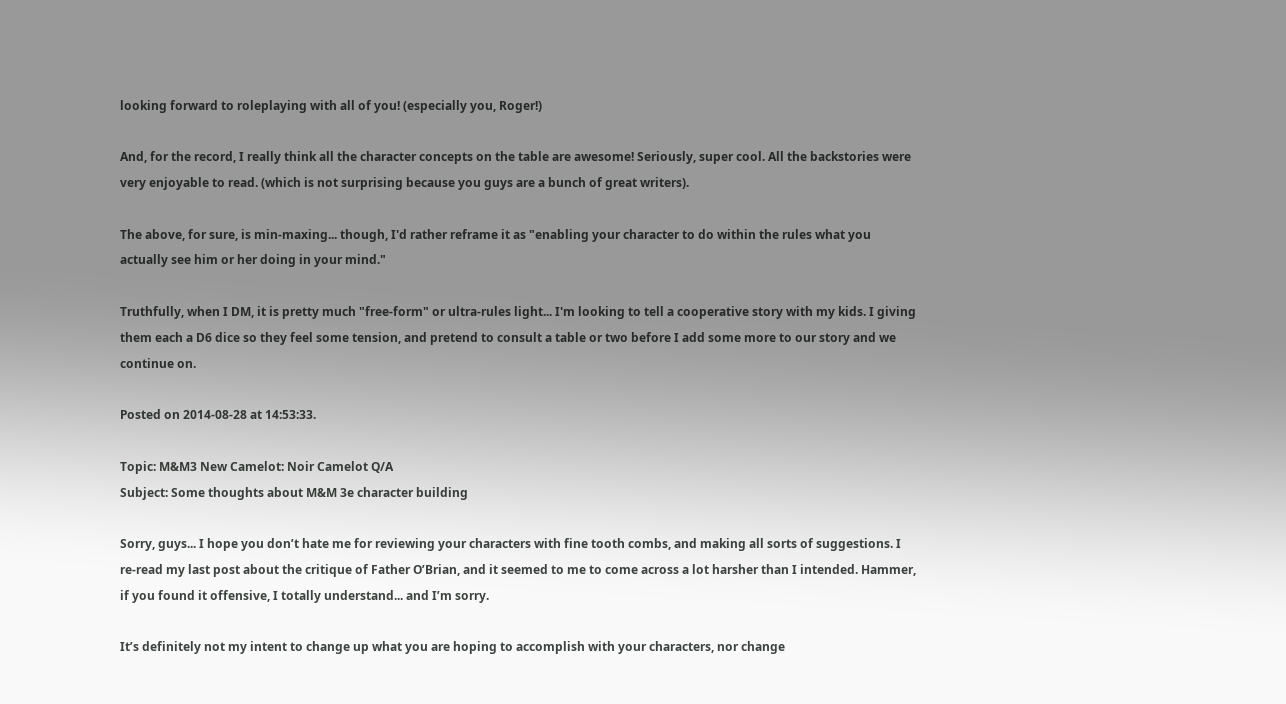looking forward to roleplaying with all of you! (especially you, Roger!)

And, for the record, I really think all the character concepts on the table are awesome! Seriously, super cool. All the backstories were very enjoyable to read. (which is not surprising because you guys are a bunch of great writers).

The above, for sure, is min-maxing... though, I'd rather reframe it as "enabling your character to do within the rules what you actually see him or her doing in your mind."

Truthfully, when I DM, it is pretty much "free-form" or ultra-rules light... I'm looking to tell a cooperative story with my kids. I giving them each a D6 dice so they feel some tension, and pretend to consult a table or two before I add some more to our story and we continue on.

Posted on 2014-08-28 at 14:53:33.

Topic: M&M3 New Camelot: Noir Camelot Q/A
Subject: Some thoughts about M&M 3e character building

Sorry, guys... I hope you don’t hate me for reviewing your characters with fine tooth combs, and making all sorts of suggestions. I re-read my last post about the critique of Father O’Brian, and it seemed to me to come across a lot harsher than I intended. Hammer, if you found it offensive, I totally understand... and I’m sorry.

It’s definitely not my intent to change up what you are hoping to accomplish with your characters, nor change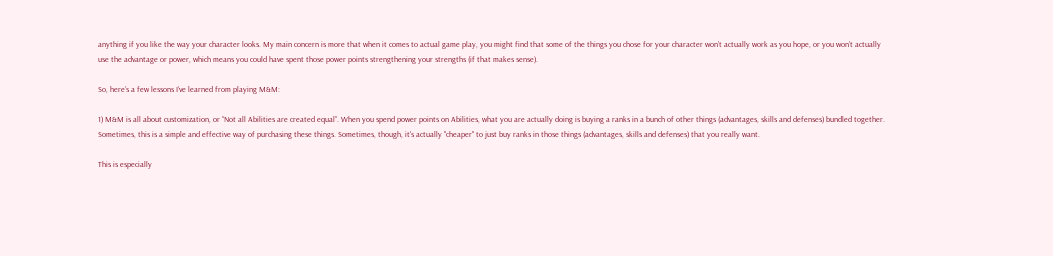anything if you like the way your character looks. My main concern is more that when it comes to actual game play, you might find that some of the things you chose for your character won’t actually work as you hope, or you won’t actually use the advantage or power, which means you could have spent those power points strengthening your strengths (if that makes sense).

So, here’s a few lessons I’ve learned from playing M&M:

1) M&M is all about customization, or “Not all Abilities are created equal”. When you spend power points on Abilities, what you are actually doing is buying a ranks in a bunch of other things (advantages, skills and defenses) bundled together. Sometimes, this is a simple and effective way of purchasing these things. Sometimes, though, it's actually "cheaper" to just buy ranks in those things (advantages, skills and defenses) that you really want.

This is especially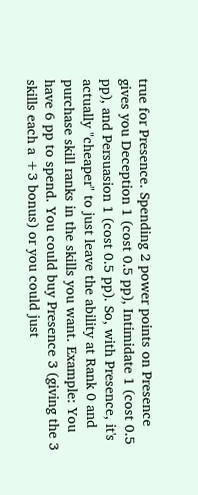true for Presence. Spending 2 power points on Presence gives you Deception 1 (cost 0.5 pp), Intimidate 1 (cost 0.5 pp), and Persuasion 1 (cost 0.5 pp). So, with Presence, it's actually "cheaper" to just leave the ability at Rank 0 and purchase skill ranks in the skills you want. Example: You have 6 pp to spend. You could buy Presence 3 (giving the 3 skills each a +3 bonus) or you could just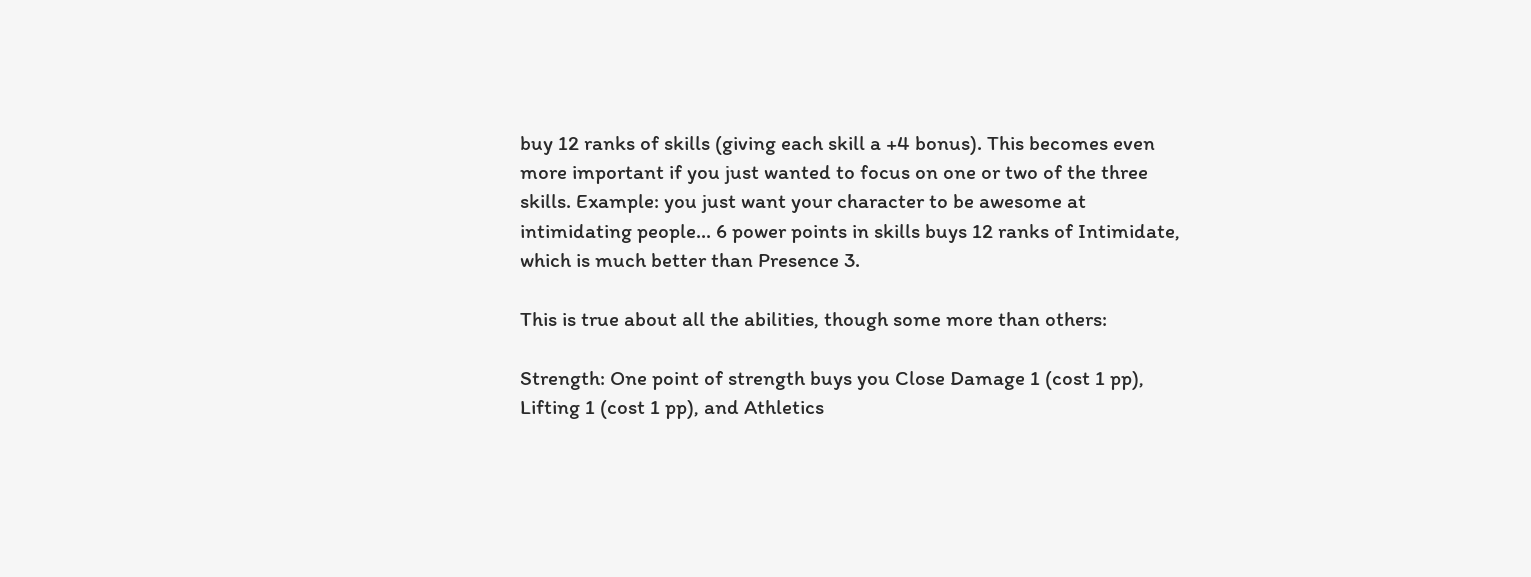buy 12 ranks of skills (giving each skill a +4 bonus). This becomes even more important if you just wanted to focus on one or two of the three skills. Example: you just want your character to be awesome at intimidating people... 6 power points in skills buys 12 ranks of Intimidate, which is much better than Presence 3.

This is true about all the abilities, though some more than others:

Strength: One point of strength buys you Close Damage 1 (cost 1 pp), Lifting 1 (cost 1 pp), and Athletics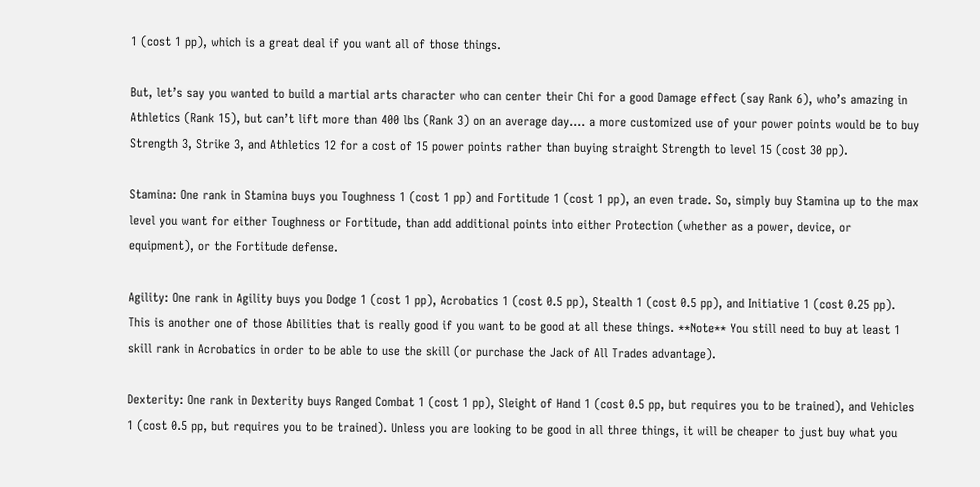1 (cost 1 pp), which is a great deal if you want all of those things.

But, let’s say you wanted to build a martial arts character who can center their Chi for a good Damage effect (say Rank 6), who’s amazing in Athletics (Rank 15), but can’t lift more than 400 lbs (Rank 3) on an average day.... a more customized use of your power points would be to buy Strength 3, Strike 3, and Athletics 12 for a cost of 15 power points rather than buying straight Strength to level 15 (cost 30 pp).

Stamina: One rank in Stamina buys you Toughness 1 (cost 1 pp) and Fortitude 1 (cost 1 pp), an even trade. So, simply buy Stamina up to the max level you want for either Toughness or Fortitude, than add additional points into either Protection (whether as a power, device, or equipment), or the Fortitude defense.

Agility: One rank in Agility buys you Dodge 1 (cost 1 pp), Acrobatics 1 (cost 0.5 pp), Stealth 1 (cost 0.5 pp), and Initiative 1 (cost 0.25 pp). This is another one of those Abilities that is really good if you want to be good at all these things. **Note** You still need to buy at least 1 skill rank in Acrobatics in order to be able to use the skill (or purchase the Jack of All Trades advantage).

Dexterity: One rank in Dexterity buys Ranged Combat 1 (cost 1 pp), Sleight of Hand 1 (cost 0.5 pp, but requires you to be trained), and Vehicles 1 (cost 0.5 pp, but requires you to be trained). Unless you are looking to be good in all three things, it will be cheaper to just buy what you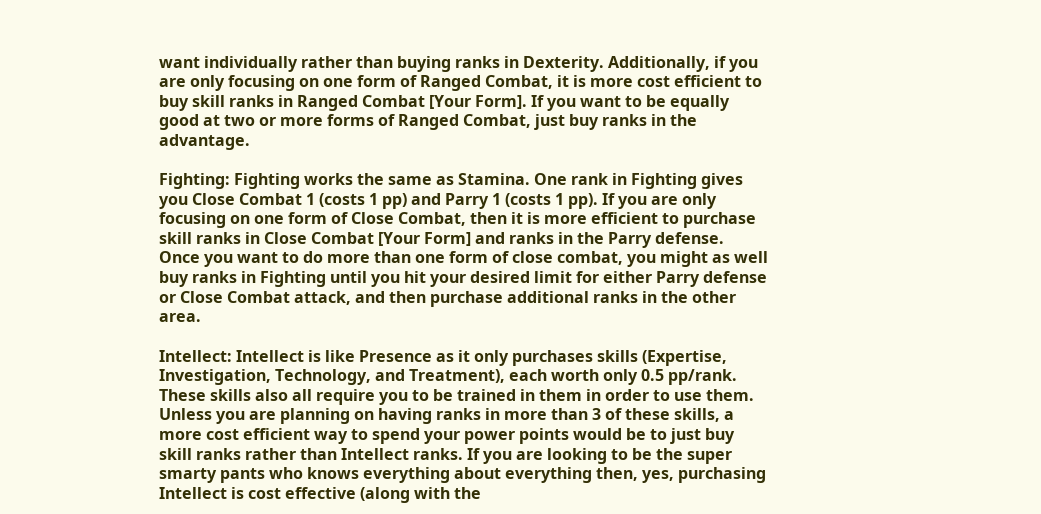want individually rather than buying ranks in Dexterity. Additionally, if you are only focusing on one form of Ranged Combat, it is more cost efficient to buy skill ranks in Ranged Combat [Your Form]. If you want to be equally good at two or more forms of Ranged Combat, just buy ranks in the advantage.

Fighting: Fighting works the same as Stamina. One rank in Fighting gives you Close Combat 1 (costs 1 pp) and Parry 1 (costs 1 pp). If you are only focusing on one form of Close Combat, then it is more efficient to purchase skill ranks in Close Combat [Your Form] and ranks in the Parry defense. Once you want to do more than one form of close combat, you might as well buy ranks in Fighting until you hit your desired limit for either Parry defense or Close Combat attack, and then purchase additional ranks in the other area.

Intellect: Intellect is like Presence as it only purchases skills (Expertise, Investigation, Technology, and Treatment), each worth only 0.5 pp/rank. These skills also all require you to be trained in them in order to use them. Unless you are planning on having ranks in more than 3 of these skills, a more cost efficient way to spend your power points would be to just buy skill ranks rather than Intellect ranks. If you are looking to be the super smarty pants who knows everything about everything then, yes, purchasing Intellect is cost effective (along with the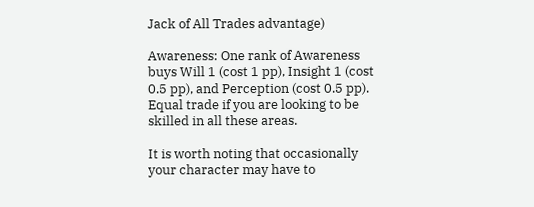Jack of All Trades advantage)

Awareness: One rank of Awareness buys Will 1 (cost 1 pp), Insight 1 (cost 0.5 pp), and Perception (cost 0.5 pp). Equal trade if you are looking to be skilled in all these areas.

It is worth noting that occasionally your character may have to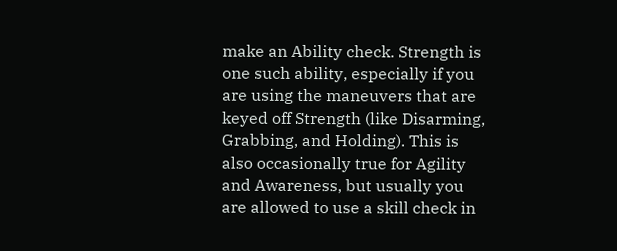make an Ability check. Strength is one such ability, especially if you are using the maneuvers that are keyed off Strength (like Disarming, Grabbing, and Holding). This is also occasionally true for Agility and Awareness, but usually you are allowed to use a skill check in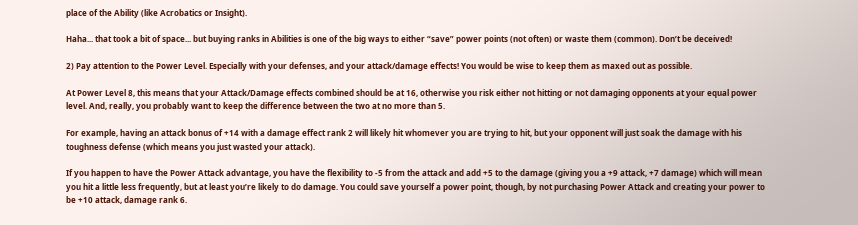place of the Ability (like Acrobatics or Insight).

Haha... that took a bit of space... but buying ranks in Abilities is one of the big ways to either “save” power points (not often) or waste them (common). Don’t be deceived!

2) Pay attention to the Power Level. Especially with your defenses, and your attack/damage effects! You would be wise to keep them as maxed out as possible.

At Power Level 8, this means that your Attack/Damage effects combined should be at 16, otherwise you risk either not hitting or not damaging opponents at your equal power level. And, really, you probably want to keep the difference between the two at no more than 5.

For example, having an attack bonus of +14 with a damage effect rank 2 will likely hit whomever you are trying to hit, but your opponent will just soak the damage with his toughness defense (which means you just wasted your attack).

If you happen to have the Power Attack advantage, you have the flexibility to -5 from the attack and add +5 to the damage (giving you a +9 attack, +7 damage) which will mean you hit a little less frequently, but at least you’re likely to do damage. You could save yourself a power point, though, by not purchasing Power Attack and creating your power to be +10 attack, damage rank 6.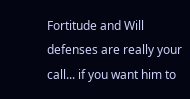Fortitude and Will defenses are really your call... if you want him to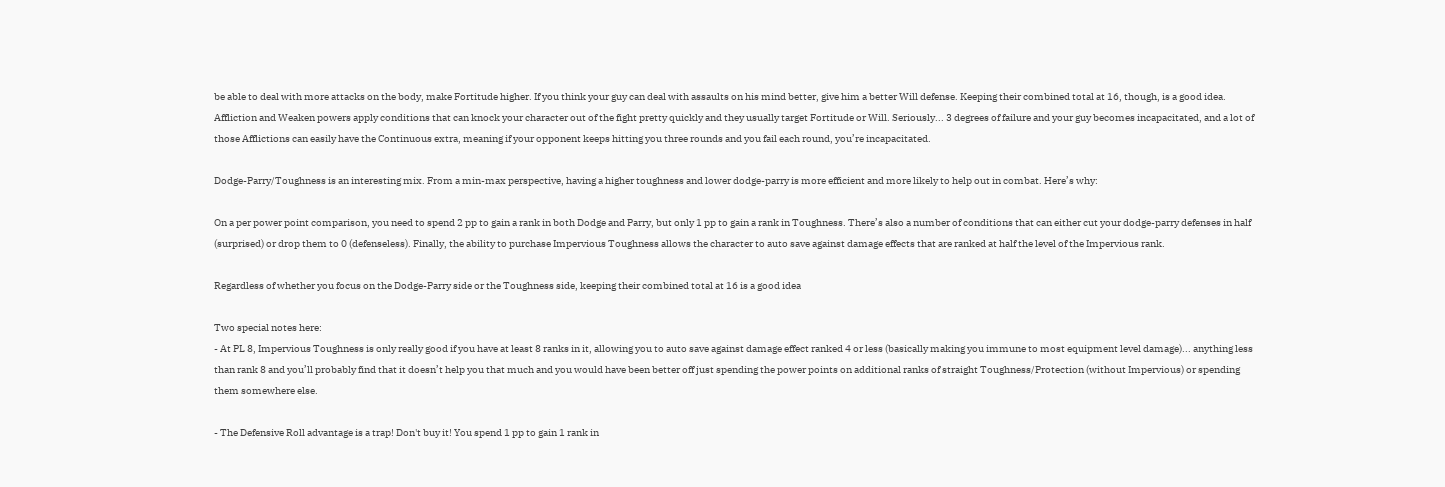be able to deal with more attacks on the body, make Fortitude higher. If you think your guy can deal with assaults on his mind better, give him a better Will defense. Keeping their combined total at 16, though, is a good idea. Affliction and Weaken powers apply conditions that can knock your character out of the fight pretty quickly and they usually target Fortitude or Will. Seriously... 3 degrees of failure and your guy becomes incapacitated, and a lot of those Afflictions can easily have the Continuous extra, meaning if your opponent keeps hitting you three rounds and you fail each round, you’re incapacitated.

Dodge-Parry/Toughness is an interesting mix. From a min-max perspective, having a higher toughness and lower dodge-parry is more efficient and more likely to help out in combat. Here’s why:

On a per power point comparison, you need to spend 2 pp to gain a rank in both Dodge and Parry, but only 1 pp to gain a rank in Toughness. There’s also a number of conditions that can either cut your dodge-parry defenses in half (surprised) or drop them to 0 (defenseless). Finally, the ability to purchase Impervious Toughness allows the character to auto save against damage effects that are ranked at half the level of the Impervious rank.

Regardless of whether you focus on the Dodge-Parry side or the Toughness side, keeping their combined total at 16 is a good idea

Two special notes here:
- At PL 8, Impervious Toughness is only really good if you have at least 8 ranks in it, allowing you to auto save against damage effect ranked 4 or less (basically making you immune to most equipment level damage)... anything less than rank 8 and you’ll probably find that it doesn’t help you that much and you would have been better off just spending the power points on additional ranks of straight Toughness/Protection (without Impervious) or spending them somewhere else.

- The Defensive Roll advantage is a trap! Don't buy it! You spend 1 pp to gain 1 rank in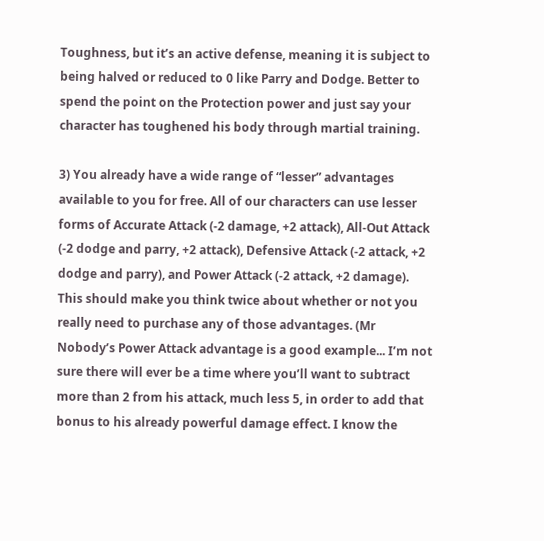Toughness, but it’s an active defense, meaning it is subject to being halved or reduced to 0 like Parry and Dodge. Better to spend the point on the Protection power and just say your character has toughened his body through martial training.

3) You already have a wide range of “lesser” advantages available to you for free. All of our characters can use lesser forms of Accurate Attack (-2 damage, +2 attack), All-Out Attack (-2 dodge and parry, +2 attack), Defensive Attack (-2 attack, +2 dodge and parry), and Power Attack (-2 attack, +2 damage). This should make you think twice about whether or not you really need to purchase any of those advantages. (Mr Nobody’s Power Attack advantage is a good example... I’m not sure there will ever be a time where you’ll want to subtract more than 2 from his attack, much less 5, in order to add that bonus to his already powerful damage effect. I know the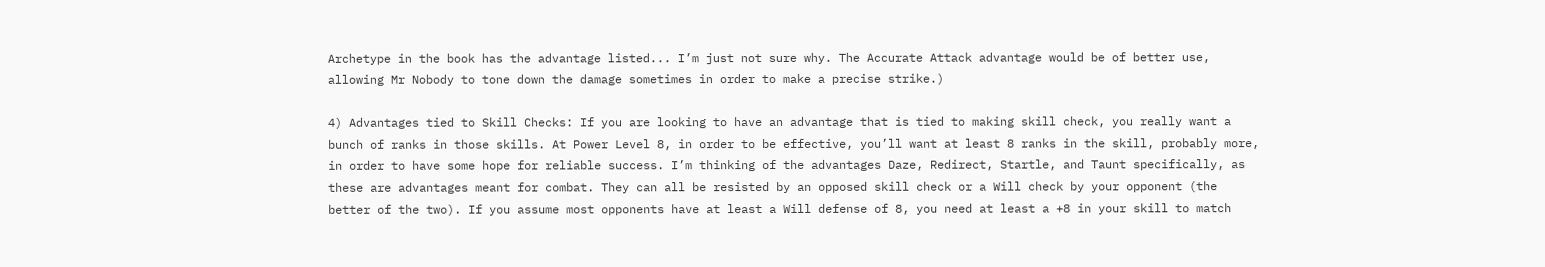Archetype in the book has the advantage listed... I’m just not sure why. The Accurate Attack advantage would be of better use, allowing Mr Nobody to tone down the damage sometimes in order to make a precise strike.)

4) Advantages tied to Skill Checks: If you are looking to have an advantage that is tied to making skill check, you really want a bunch of ranks in those skills. At Power Level 8, in order to be effective, you’ll want at least 8 ranks in the skill, probably more, in order to have some hope for reliable success. I’m thinking of the advantages Daze, Redirect, Startle, and Taunt specifically, as these are advantages meant for combat. They can all be resisted by an opposed skill check or a Will check by your opponent (the better of the two). If you assume most opponents have at least a Will defense of 8, you need at least a +8 in your skill to match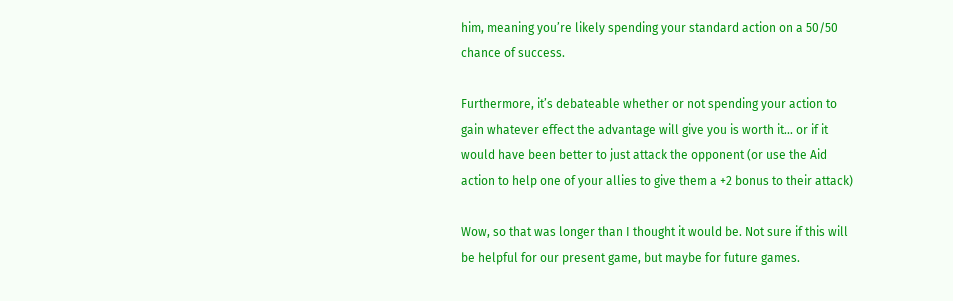him, meaning you’re likely spending your standard action on a 50/50 chance of success.

Furthermore, it’s debateable whether or not spending your action to gain whatever effect the advantage will give you is worth it... or if it would have been better to just attack the opponent (or use the Aid action to help one of your allies to give them a +2 bonus to their attack)

Wow, so that was longer than I thought it would be. Not sure if this will be helpful for our present game, but maybe for future games.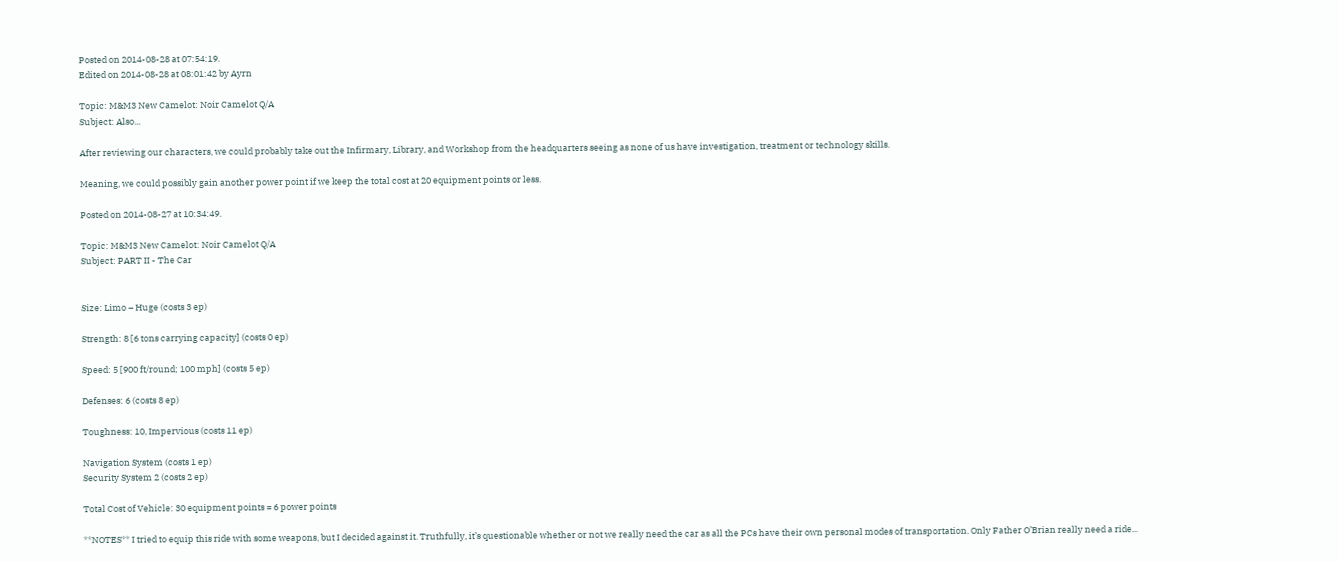Posted on 2014-08-28 at 07:54:19.
Edited on 2014-08-28 at 08:01:42 by Ayrn

Topic: M&M3 New Camelot: Noir Camelot Q/A
Subject: Also...

After reviewing our characters, we could probably take out the Infirmary, Library, and Workshop from the headquarters seeing as none of us have investigation, treatment or technology skills.

Meaning, we could possibly gain another power point if we keep the total cost at 20 equipment points or less.

Posted on 2014-08-27 at 10:34:49.

Topic: M&M3 New Camelot: Noir Camelot Q/A
Subject: PART II - The Car


Size: Limo – Huge (costs 3 ep)

Strength: 8 [6 tons carrying capacity] (costs 0 ep)

Speed: 5 [900 ft/round; 100 mph] (costs 5 ep)

Defenses: 6 (costs 8 ep)

Toughness: 10, Impervious (costs 11 ep)

Navigation System (costs 1 ep)
Security System 2 (costs 2 ep)

Total Cost of Vehicle: 30 equipment points = 6 power points

**NOTES** I tried to equip this ride with some weapons, but I decided against it. Truthfully, it’s questionable whether or not we really need the car as all the PCs have their own personal modes of transportation. Only Father O’Brian really need a ride...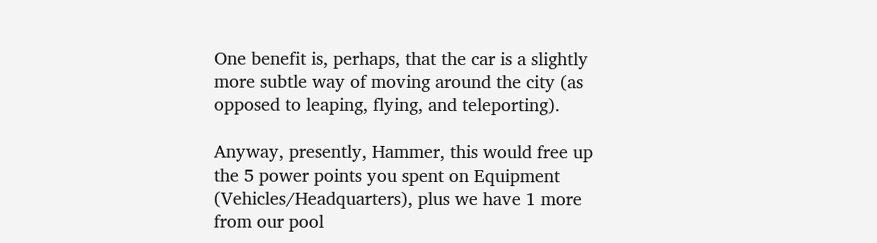One benefit is, perhaps, that the car is a slightly more subtle way of moving around the city (as opposed to leaping, flying, and teleporting).

Anyway, presently, Hammer, this would free up the 5 power points you spent on Equipment (Vehicles/Headquarters), plus we have 1 more from our pool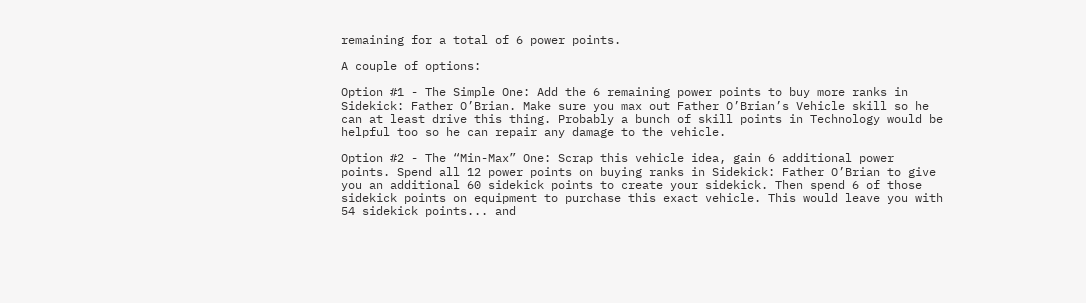remaining for a total of 6 power points.

A couple of options:

Option #1 - The Simple One: Add the 6 remaining power points to buy more ranks in Sidekick: Father O’Brian. Make sure you max out Father O’Brian’s Vehicle skill so he can at least drive this thing. Probably a bunch of skill points in Technology would be helpful too so he can repair any damage to the vehicle.

Option #2 - The “Min-Max” One: Scrap this vehicle idea, gain 6 additional power points. Spend all 12 power points on buying ranks in Sidekick: Father O’Brian to give you an additional 60 sidekick points to create your sidekick. Then spend 6 of those sidekick points on equipment to purchase this exact vehicle. This would leave you with 54 sidekick points... and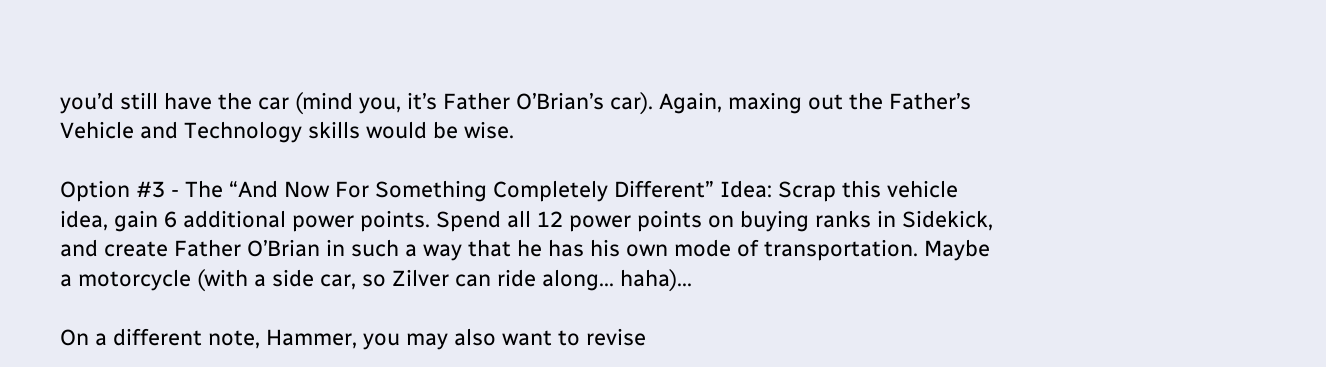you’d still have the car (mind you, it’s Father O’Brian’s car). Again, maxing out the Father’s Vehicle and Technology skills would be wise.

Option #3 - The “And Now For Something Completely Different” Idea: Scrap this vehicle idea, gain 6 additional power points. Spend all 12 power points on buying ranks in Sidekick, and create Father O’Brian in such a way that he has his own mode of transportation. Maybe a motorcycle (with a side car, so Zilver can ride along... haha)...

On a different note, Hammer, you may also want to revise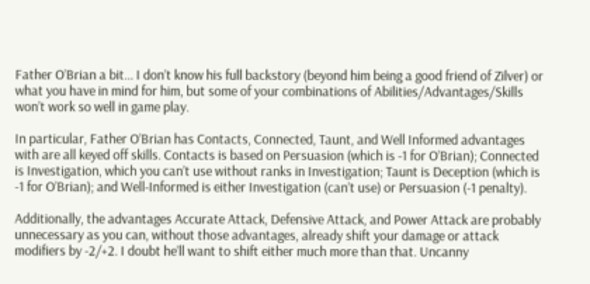Father O’Brian a bit... I don’t know his full backstory (beyond him being a good friend of Zilver) or what you have in mind for him, but some of your combinations of Abilities/Advantages/Skills won’t work so well in game play.

In particular, Father O’Brian has Contacts, Connected, Taunt, and Well Informed advantages with are all keyed off skills. Contacts is based on Persuasion (which is -1 for O’Brian); Connected is Investigation, which you can’t use without ranks in Investigation; Taunt is Deception (which is -1 for O’Brian); and Well-Informed is either Investigation (can’t use) or Persuasion (-1 penalty).

Additionally, the advantages Accurate Attack, Defensive Attack, and Power Attack are probably unnecessary as you can, without those advantages, already shift your damage or attack modifiers by -2/+2. I doubt he’ll want to shift either much more than that. Uncanny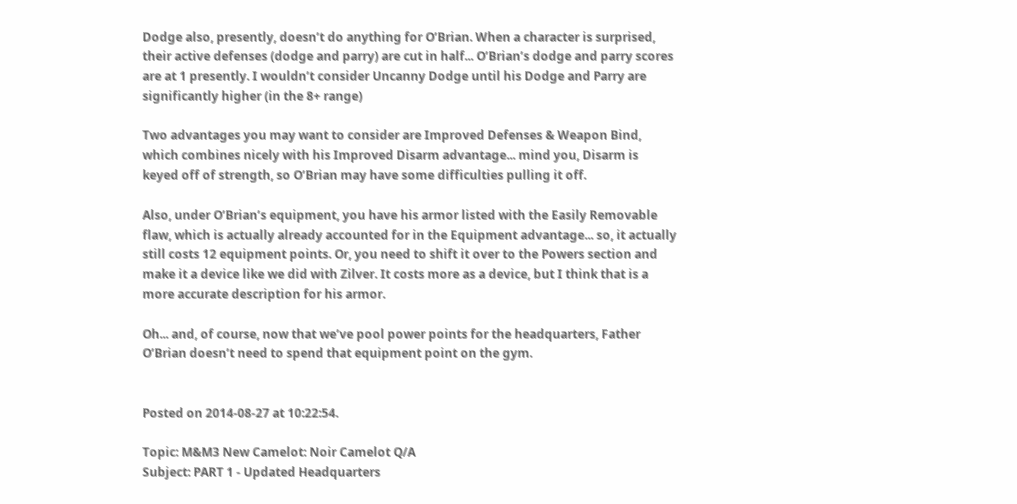Dodge also, presently, doesn’t do anything for O’Brian. When a character is surprised, their active defenses (dodge and parry) are cut in half... O’Brian’s dodge and parry scores are at 1 presently. I wouldn’t consider Uncanny Dodge until his Dodge and Parry are significantly higher (in the 8+ range)

Two advantages you may want to consider are Improved Defenses & Weapon Bind, which combines nicely with his Improved Disarm advantage... mind you, Disarm is keyed off of strength, so O’Brian may have some difficulties pulling it off.

Also, under O’Brian’s equipment, you have his armor listed with the Easily Removable flaw, which is actually already accounted for in the Equipment advantage... so, it actually still costs 12 equipment points. Or, you need to shift it over to the Powers section and make it a device like we did with Zilver. It costs more as a device, but I think that is a more accurate description for his armor.

Oh... and, of course, now that we’ve pool power points for the headquarters, Father O’Brian doesn’t need to spend that equipment point on the gym.


Posted on 2014-08-27 at 10:22:54.

Topic: M&M3 New Camelot: Noir Camelot Q/A
Subject: PART 1 - Updated Headquarters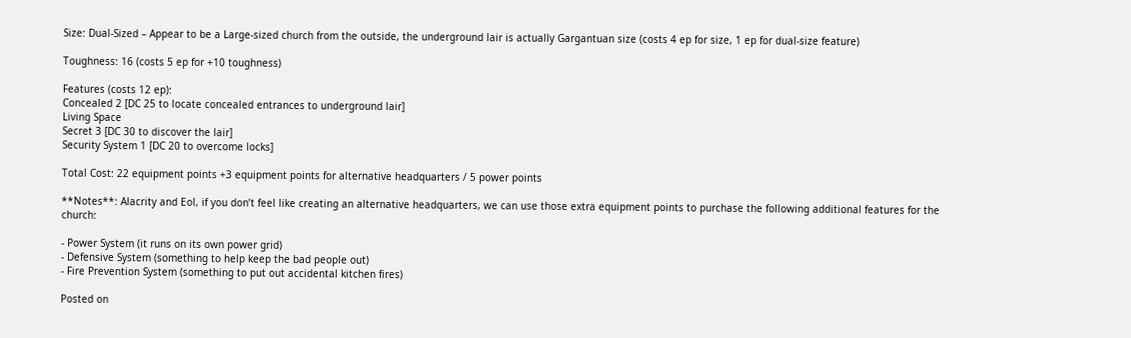Size: Dual-Sized – Appear to be a Large-sized church from the outside, the underground lair is actually Gargantuan size (costs 4 ep for size, 1 ep for dual-size feature)

Toughness: 16 (costs 5 ep for +10 toughness)

Features (costs 12 ep):
Concealed 2 [DC 25 to locate concealed entrances to underground lair]
Living Space
Secret 3 [DC 30 to discover the lair]
Security System 1 [DC 20 to overcome locks]

Total Cost: 22 equipment points +3 equipment points for alternative headquarters / 5 power points

**Notes**: Alacrity and Eol, if you don’t feel like creating an alternative headquarters, we can use those extra equipment points to purchase the following additional features for the church:

- Power System (it runs on its own power grid)
- Defensive System (something to help keep the bad people out)
- Fire Prevention System (something to put out accidental kitchen fires)

Posted on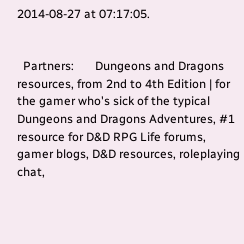2014-08-27 at 07:17:05.


  Partners:       Dungeons and Dragons resources, from 2nd to 4th Edition | for the gamer who's sick of the typical Dungeons and Dragons Adventures, #1 resource for D&D RPG Life forums, gamer blogs, D&D resources, roleplaying chat,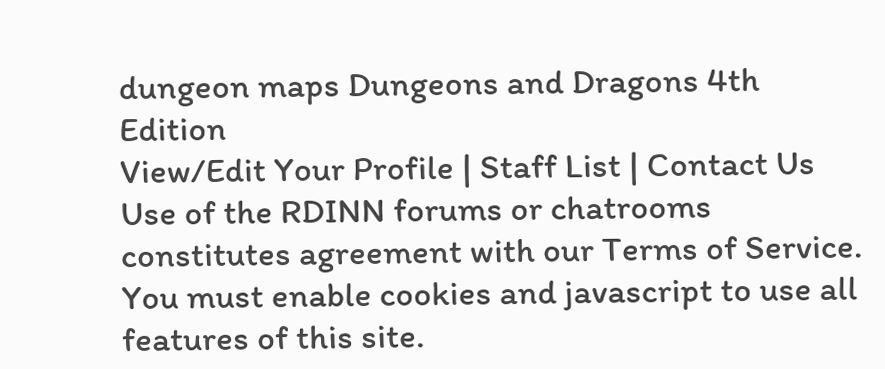dungeon maps Dungeons and Dragons 4th Edition
View/Edit Your Profile | Staff List | Contact Us
Use of the RDINN forums or chatrooms constitutes agreement with our Terms of Service.
You must enable cookies and javascript to use all features of this site.